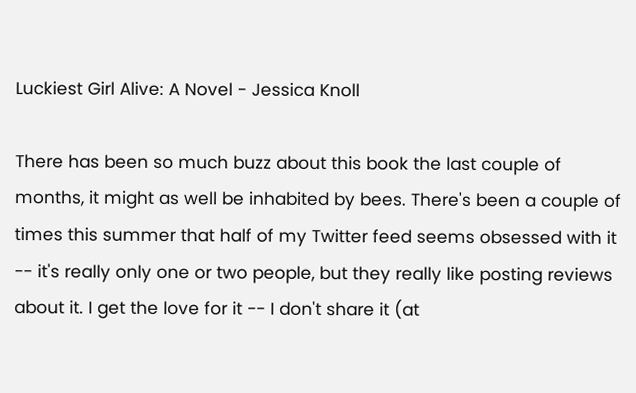Luckiest Girl Alive: A Novel - Jessica Knoll

There has been so much buzz about this book the last couple of months, it might as well be inhabited by bees. There's been a couple of times this summer that half of my Twitter feed seems obsessed with it -- it's really only one or two people, but they really like posting reviews about it. I get the love for it -- I don't share it (at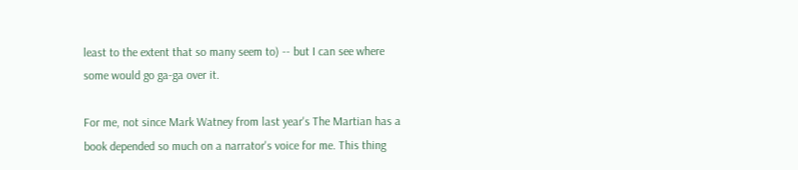least to the extent that so many seem to) -- but I can see where some would go ga-ga over it.

For me, not since Mark Watney from last year's The Martian has a book depended so much on a narrator's voice for me. This thing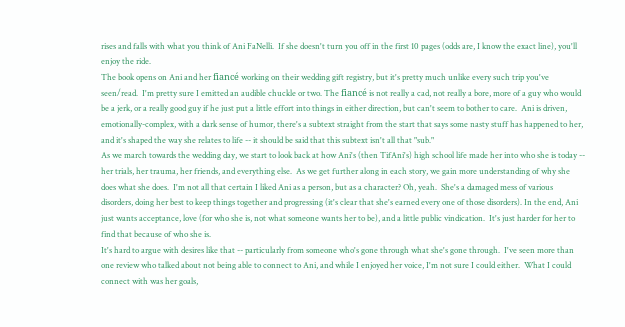rises and falls with what you think of Ani FaNelli.  If she doesn't turn you off in the first 10 pages (odds are, I know the exact line), you'll enjoy the ride.
The book opens on Ani and her fiancé working on their wedding gift registry, but it's pretty much unlike every such trip you've seen/read.  I'm pretty sure I emitted an audible chuckle or two. The fiancé is not really a cad, not really a bore, more of a guy who would be a jerk, or a really good guy if he just put a little effort into things in either direction, but can't seem to bother to care.  Ani is driven, emotionally-complex, with a dark sense of humor, there's a subtext straight from the start that says some nasty stuff has happened to her, and it's shaped the way she relates to life -- it should be said that this subtext isn't all that "sub."
As we march towards the wedding day, we start to look back at how Ani's (then TifAni's) high school life made her into who she is today -- her trials, her trauma, her friends, and everything else.  As we get further along in each story, we gain more understanding of why she does what she does.  I'm not all that certain I liked Ani as a person, but as a character? Oh, yeah.  She's a damaged mess of various disorders, doing her best to keep things together and progressing (it's clear that she's earned every one of those disorders). In the end, Ani just wants acceptance, love (for who she is, not what someone wants her to be), and a little public vindication.  It's just harder for her to find that because of who she is.
It's hard to argue with desires like that -- particularly from someone who's gone through what she's gone through.  I've seen more than one review who talked about not being able to connect to Ani, and while I enjoyed her voice, I'm not sure I could either.  What I could connect with was her goals,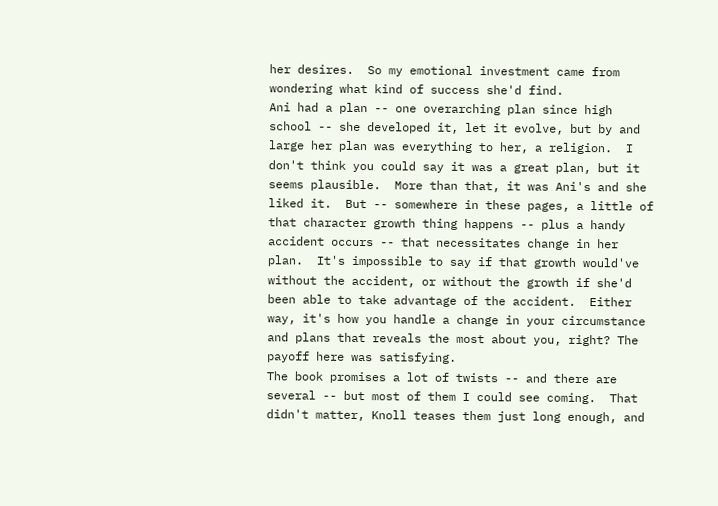her desires.  So my emotional investment came from wondering what kind of success she'd find.
Ani had a plan -- one overarching plan since high school -- she developed it, let it evolve, but by and large her plan was everything to her, a religion.  I don't think you could say it was a great plan, but it seems plausible.  More than that, it was Ani's and she liked it.  But -- somewhere in these pages, a little of that character growth thing happens -- plus a handy accident occurs -- that necessitates change in her plan.  It's impossible to say if that growth would've without the accident, or without the growth if she'd been able to take advantage of the accident.  Either way, it's how you handle a change in your circumstance and plans that reveals the most about you, right? The payoff here was satisfying.
The book promises a lot of twists -- and there are several -- but most of them I could see coming.  That didn't matter, Knoll teases them just long enough, and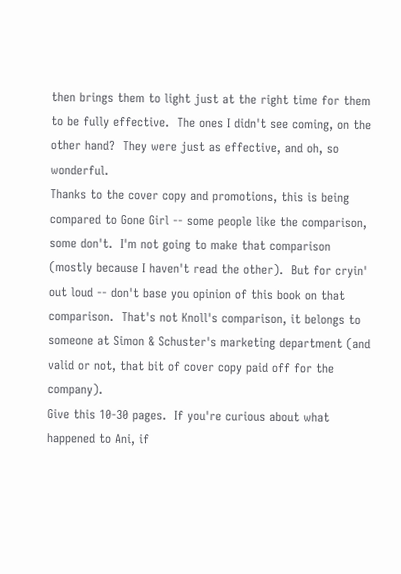then brings them to light just at the right time for them to be fully effective.  The ones I didn't see coming, on the other hand?  They were just as effective, and oh, so wonderful.
Thanks to the cover copy and promotions, this is being compared to Gone Girl -- some people like the comparison, some don't.  I'm not going to make that comparison (mostly because I haven't read the other).  But for cryin' out loud -- don't base you opinion of this book on that comparison.  That's not Knoll's comparison, it belongs to someone at Simon & Schuster's marketing department (and valid or not, that bit of cover copy paid off for the company).
Give this 10-30 pages.  If you're curious about what happened to Ani, if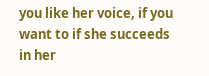you like her voice, if you want to if she succeeds in her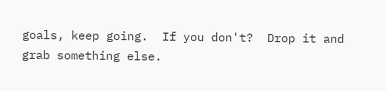goals, keep going.  If you don't?  Drop it and grab something else.